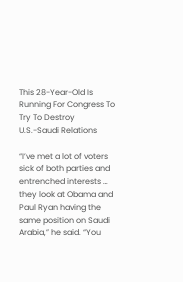This 28-Year-Old Is Running For Congress To Try To Destroy U.S.-Saudi Relations

“I’ve met a lot of voters sick of both parties and entrenched interests … they look at Obama and Paul Ryan having the same position on Saudi Arabia,” he said. “You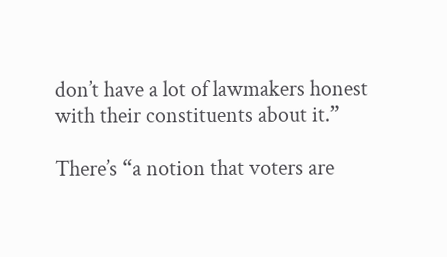don’t have a lot of lawmakers honest with their constituents about it.”

There’s “a notion that voters are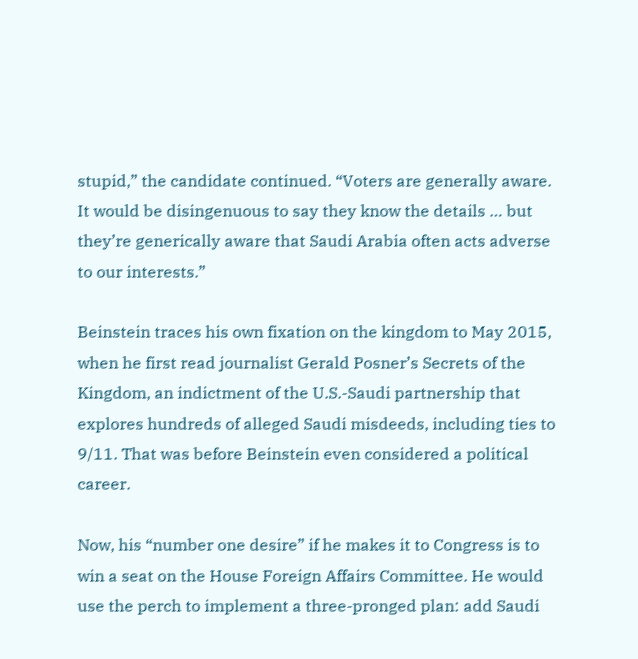stupid,” the candidate continued. “Voters are generally aware. It would be disingenuous to say they know the details … but they’re generically aware that Saudi Arabia often acts adverse to our interests.”

Beinstein traces his own fixation on the kingdom to May 2015, when he first read journalist Gerald Posner’s Secrets of the Kingdom, an indictment of the U.S.-Saudi partnership that explores hundreds of alleged Saudi misdeeds, including ties to 9/11. That was before Beinstein even considered a political career.

Now, his “number one desire” if he makes it to Congress is to win a seat on the House Foreign Affairs Committee. He would use the perch to implement a three-pronged plan: add Saudi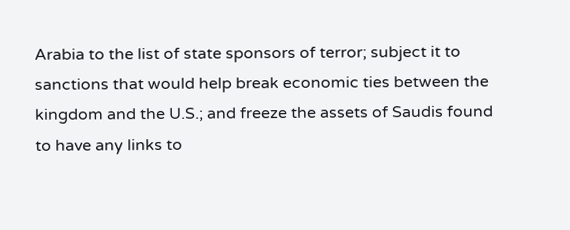Arabia to the list of state sponsors of terror; subject it to sanctions that would help break economic ties between the kingdom and the U.S.; and freeze the assets of Saudis found to have any links to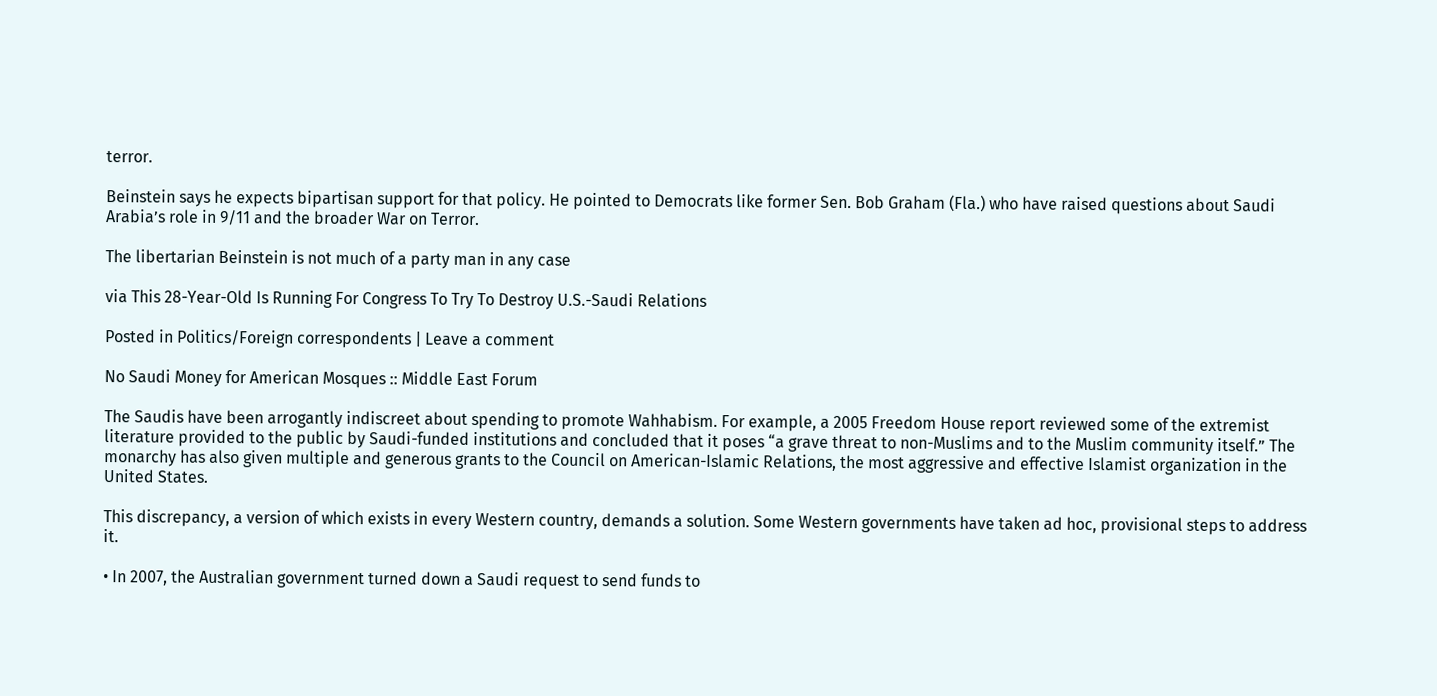terror.

Beinstein says he expects bipartisan support for that policy. He pointed to Democrats like former Sen. Bob Graham (Fla.) who have raised questions about Saudi Arabia’s role in 9/11 and the broader War on Terror.

The libertarian Beinstein is not much of a party man in any case

via This 28-Year-Old Is Running For Congress To Try To Destroy U.S.-Saudi Relations

Posted in Politics/Foreign correspondents | Leave a comment

No Saudi Money for American Mosques :: Middle East Forum

The Saudis have been arrogantly indiscreet about spending to promote Wahhabism. For example, a 2005 Freedom House report reviewed some of the extremist literature provided to the public by Saudi-funded institutions and concluded that it poses “a grave threat to non-Muslims and to the Muslim community itself.” The monarchy has also given multiple and generous grants to the Council on American-Islamic Relations, the most aggressive and effective Islamist organization in the United States.

This discrepancy, a version of which exists in every Western country, demands a solution. Some Western governments have taken ad hoc, provisional steps to address it.

• In 2007, the Australian government turned down a Saudi request to send funds to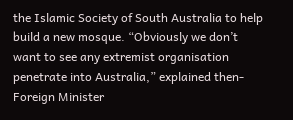the Islamic Society of South Australia to help build a new mosque. “Obviously we don’t want to see any extremist organisation penetrate into Australia,” explained then-Foreign Minister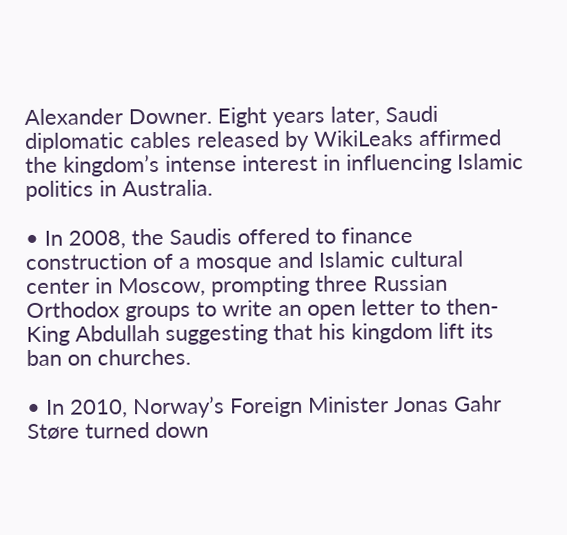Alexander Downer. Eight years later, Saudi diplomatic cables released by WikiLeaks affirmed the kingdom’s intense interest in influencing Islamic politics in Australia.

• In 2008, the Saudis offered to finance construction of a mosque and Islamic cultural center in Moscow, prompting three Russian Orthodox groups to write an open letter to then-King Abdullah suggesting that his kingdom lift its ban on churches.

• In 2010, Norway’s Foreign Minister Jonas Gahr Støre turned down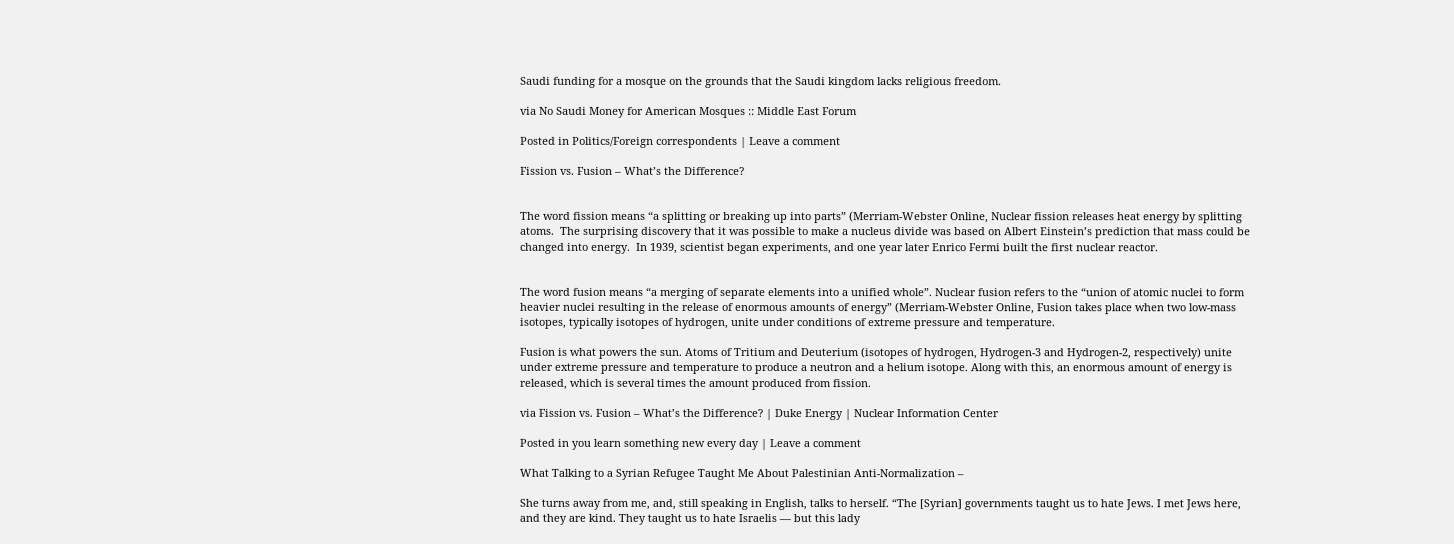Saudi funding for a mosque on the grounds that the Saudi kingdom lacks religious freedom.

via No Saudi Money for American Mosques :: Middle East Forum

Posted in Politics/Foreign correspondents | Leave a comment

Fission vs. Fusion – What’s the Difference?


The word fission means “a splitting or breaking up into parts” (Merriam-Webster Online, Nuclear fission releases heat energy by splitting atoms.  The surprising discovery that it was possible to make a nucleus divide was based on Albert Einstein’s prediction that mass could be changed into energy.  In 1939, scientist began experiments, and one year later Enrico Fermi built the first nuclear reactor.


The word fusion means “a merging of separate elements into a unified whole”. Nuclear fusion refers to the “union of atomic nuclei to form heavier nuclei resulting in the release of enormous amounts of energy” (Merriam-Webster Online, Fusion takes place when two low-mass isotopes, typically isotopes of hydrogen, unite under conditions of extreme pressure and temperature.

Fusion is what powers the sun. Atoms of Tritium and Deuterium (isotopes of hydrogen, Hydrogen-3 and Hydrogen-2, respectively) unite under extreme pressure and temperature to produce a neutron and a helium isotope. Along with this, an enormous amount of energy is released, which is several times the amount produced from fission.

via Fission vs. Fusion – What’s the Difference? | Duke Energy | Nuclear Information Center

Posted in you learn something new every day | Leave a comment

What Talking to a Syrian Refugee Taught Me About Palestinian Anti-Normalization –

She turns away from me, and, still speaking in English, talks to herself. “The [Syrian] governments taught us to hate Jews. I met Jews here, and they are kind. They taught us to hate Israelis — but this lady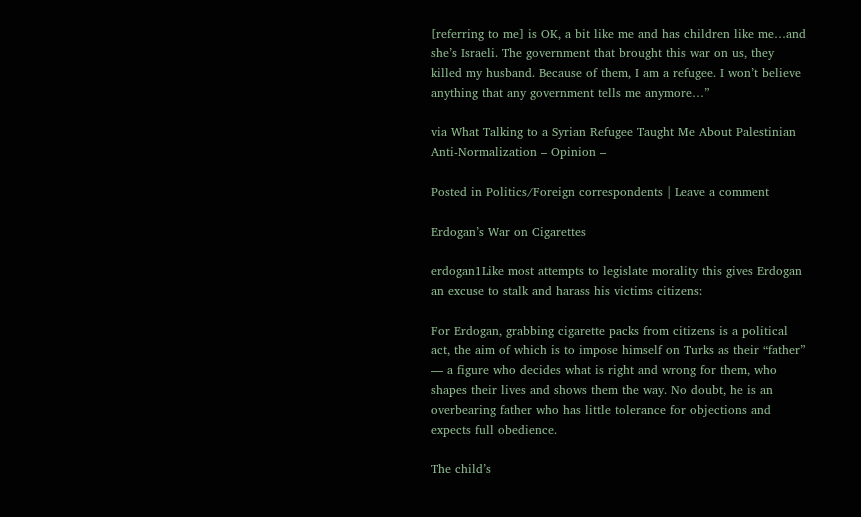[referring to me] is OK, a bit like me and has children like me…and she’s Israeli. The government that brought this war on us, they killed my husband. Because of them, I am a refugee. I won’t believe anything that any government tells me anymore…”

via What Talking to a Syrian Refugee Taught Me About Palestinian Anti-Normalization – Opinion –

Posted in Politics/Foreign correspondents | Leave a comment

Erdogan’s War on Cigarettes

erdogan1Like most attempts to legislate morality this gives Erdogan an excuse to stalk and harass his victims citizens:

For Erdogan, grabbing cigarette packs from citizens is a political act, the aim of which is to impose himself on Turks as their “father” — a figure who decides what is right and wrong for them, who shapes their lives and shows them the way. No doubt, he is an overbearing father who has little tolerance for objections and expects full obedience.

The child’s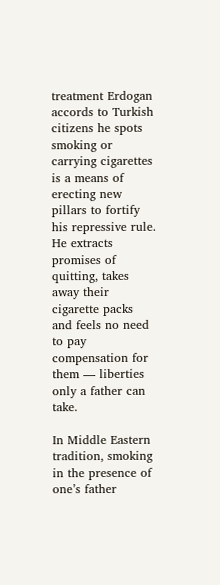treatment Erdogan accords to Turkish citizens he spots smoking or carrying cigarettes is a means of erecting new pillars to fortify his repressive rule. He extracts promises of quitting, takes away their cigarette packs and feels no need to pay compensation for them — liberties only a father can take.

In Middle Eastern tradition, smoking in the presence of one’s father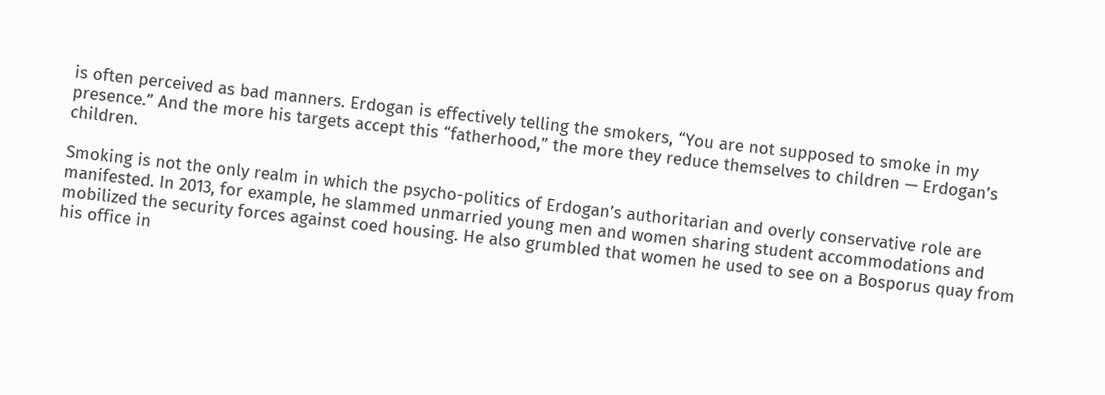is often perceived as bad manners. Erdogan is effectively telling the smokers, “You are not supposed to smoke in my presence.” And the more his targets accept this “fatherhood,” the more they reduce themselves to children — Erdogan’s children.

Smoking is not the only realm in which the psycho-politics of Erdogan’s authoritarian and overly conservative role are manifested. In 2013, for example, he slammed unmarried young men and women sharing student accommodations and mobilized the security forces against coed housing. He also grumbled that women he used to see on a Bosporus quay from his office in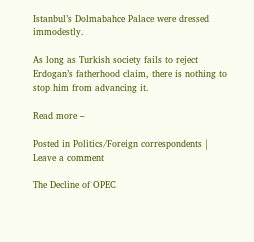Istanbul’s Dolmabahce Palace were dressed immodestly.

As long as Turkish society fails to reject Erdogan’s fatherhood claim, there is nothing to stop him from advancing it.

Read more –

Posted in Politics/Foreign correspondents | Leave a comment

The Decline of OPEC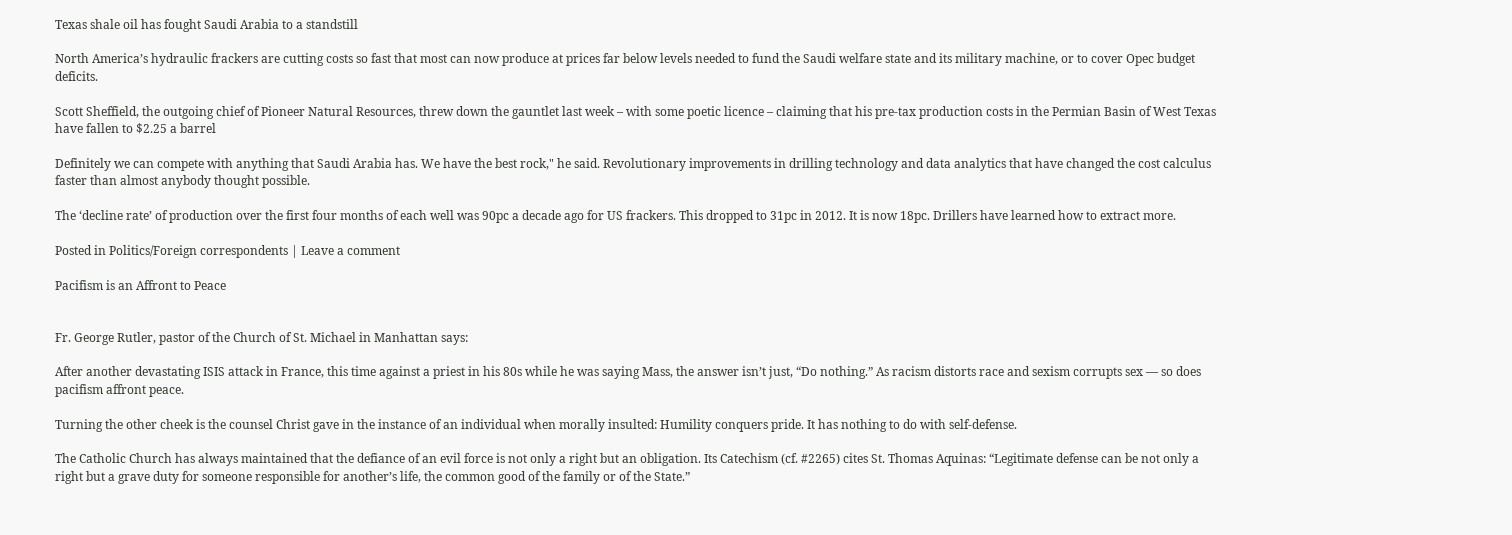Texas shale oil has fought Saudi Arabia to a standstill

North America’s hydraulic frackers are cutting costs so fast that most can now produce at prices far below levels needed to fund the Saudi welfare state and its military machine, or to cover Opec budget deficits.

Scott Sheffield, the outgoing chief of Pioneer Natural Resources, threw down the gauntlet last week – with some poetic licence – claiming that his pre-tax production costs in the Permian Basin of West Texas have fallen to $2.25 a barrel

Definitely we can compete with anything that Saudi Arabia has. We have the best rock," he said. Revolutionary improvements in drilling technology and data analytics that have changed the cost calculus faster than almost anybody thought possible.

The ‘decline rate’ of production over the first four months of each well was 90pc a decade ago for US frackers. This dropped to 31pc in 2012. It is now 18pc. Drillers have learned how to extract more.

Posted in Politics/Foreign correspondents | Leave a comment

Pacifism is an Affront to Peace


Fr. George Rutler, pastor of the Church of St. Michael in Manhattan says:

After another devastating ISIS attack in France, this time against a priest in his 80s while he was saying Mass, the answer isn’t just, “Do nothing.” As racism distorts race and sexism corrupts sex — so does pacifism affront peace.

Turning the other cheek is the counsel Christ gave in the instance of an individual when morally insulted: Humility conquers pride. It has nothing to do with self-defense.

The Catholic Church has always maintained that the defiance of an evil force is not only a right but an obligation. Its Catechism (cf. #2265) cites St. Thomas Aquinas: “Legitimate defense can be not only a right but a grave duty for someone responsible for another’s life, the common good of the family or of the State.”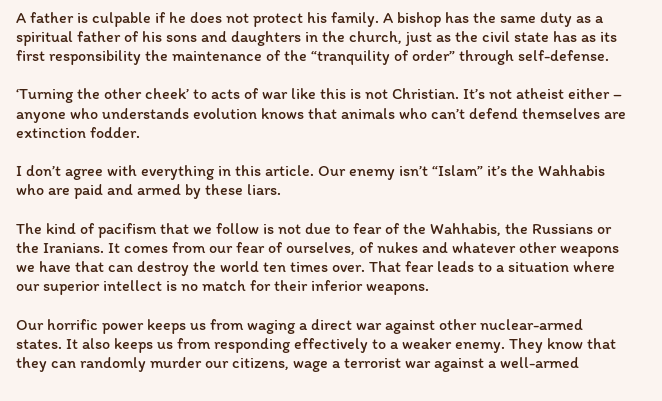A father is culpable if he does not protect his family. A bishop has the same duty as a spiritual father of his sons and daughters in the church, just as the civil state has as its first responsibility the maintenance of the “tranquility of order” through self-defense.

‘Turning the other cheek’ to acts of war like this is not Christian. It’s not atheist either – anyone who understands evolution knows that animals who can’t defend themselves are extinction fodder.

I don’t agree with everything in this article. Our enemy isn’t “Islam” it’s the Wahhabis who are paid and armed by these liars.

The kind of pacifism that we follow is not due to fear of the Wahhabis, the Russians or the Iranians. It comes from our fear of ourselves, of nukes and whatever other weapons we have that can destroy the world ten times over. That fear leads to a situation where our superior intellect is no match for their inferior weapons.

Our horrific power keeps us from waging a direct war against other nuclear-armed states. It also keeps us from responding effectively to a weaker enemy. They know that they can randomly murder our citizens, wage a terrorist war against a well-armed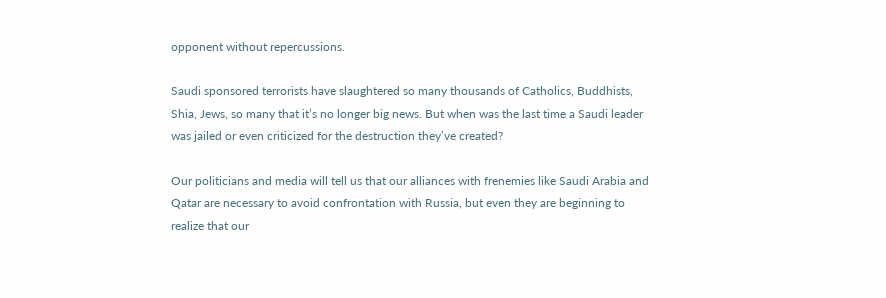opponent without repercussions.

Saudi sponsored terrorists have slaughtered so many thousands of Catholics, Buddhists, Shia, Jews, so many that it’s no longer big news. But when was the last time a Saudi leader was jailed or even criticized for the destruction they’ve created?

Our politicians and media will tell us that our alliances with frenemies like Saudi Arabia and Qatar are necessary to avoid confrontation with Russia, but even they are beginning to realize that our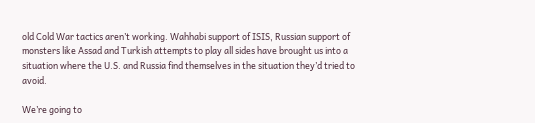old Cold War tactics aren’t working. Wahhabi support of ISIS, Russian support of monsters like Assad and Turkish attempts to play all sides have brought us into a situation where the U.S. and Russia find themselves in the situation they’d tried to avoid.

We’re going to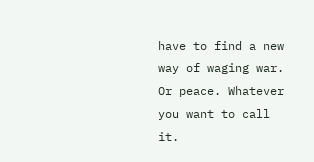have to find a new way of waging war. Or peace. Whatever you want to call it.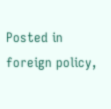Posted in foreign policy,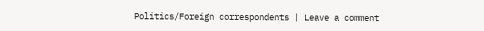Politics/Foreign correspondents | Leave a comment